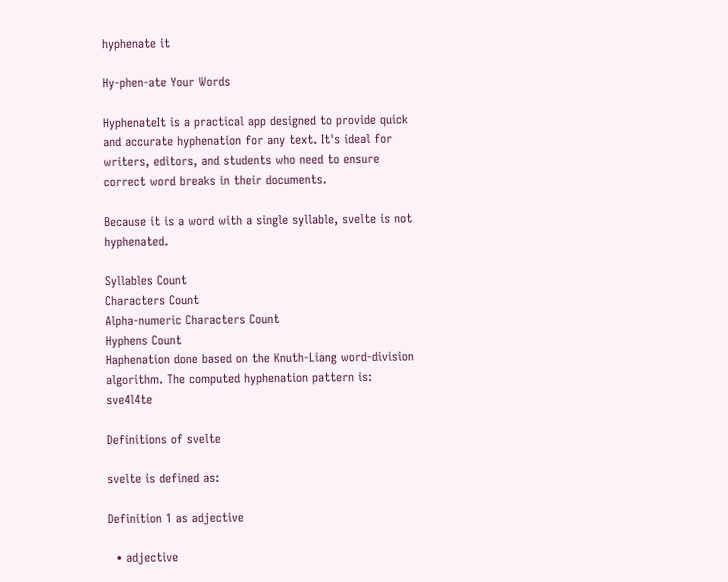hyphenate it

Hy-phen-ate Your Words

HyphenateIt is a practical app designed to provide quick and accurate hyphenation for any text. It's ideal for writers, editors, and students who need to ensure correct word breaks in their documents.

Because it is a word with a single syllable, svelte is not hyphenated.

Syllables Count
Characters Count
Alpha-numeric Characters Count
Hyphens Count
Haphenation done based on the Knuth-Liang word-division algorithm. The computed hyphenation pattern is: sve4l4te

Definitions of svelte

svelte is defined as:

Definition 1 as adjective

  • adjective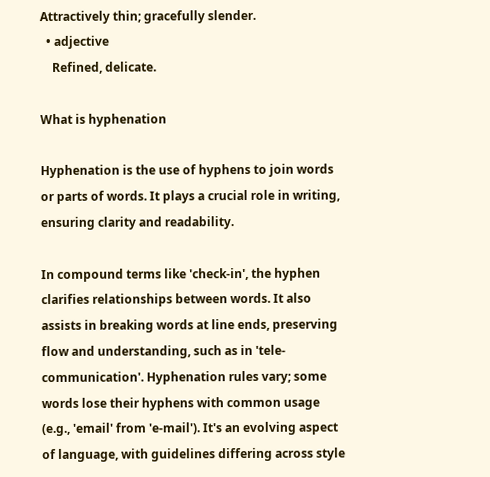Attractively thin; gracefully slender.
  • adjective
    Refined, delicate.

What is hyphenation

Hyphenation is the use of hyphens to join words or parts of words. It plays a crucial role in writing, ensuring clarity and readability.

In compound terms like 'check-in', the hyphen clarifies relationships between words. It also assists in breaking words at line ends, preserving flow and understanding, such as in 'tele-communication'. Hyphenation rules vary; some words lose their hyphens with common usage (e.g., 'email' from 'e-mail'). It's an evolving aspect of language, with guidelines differing across style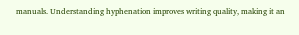manuals. Understanding hyphenation improves writing quality, making it an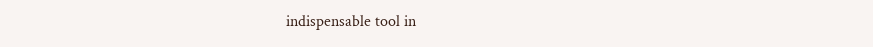indispensable tool in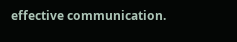effective communication.